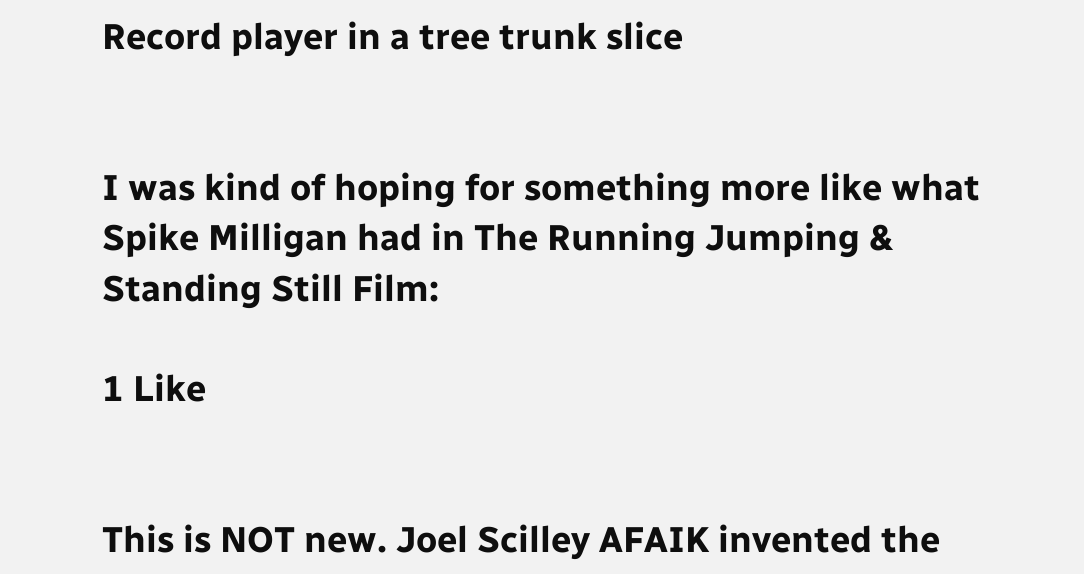Record player in a tree trunk slice


I was kind of hoping for something more like what Spike Milligan had in The Running Jumping & Standing Still Film:

1 Like


This is NOT new. Joel Scilley AFAIK invented the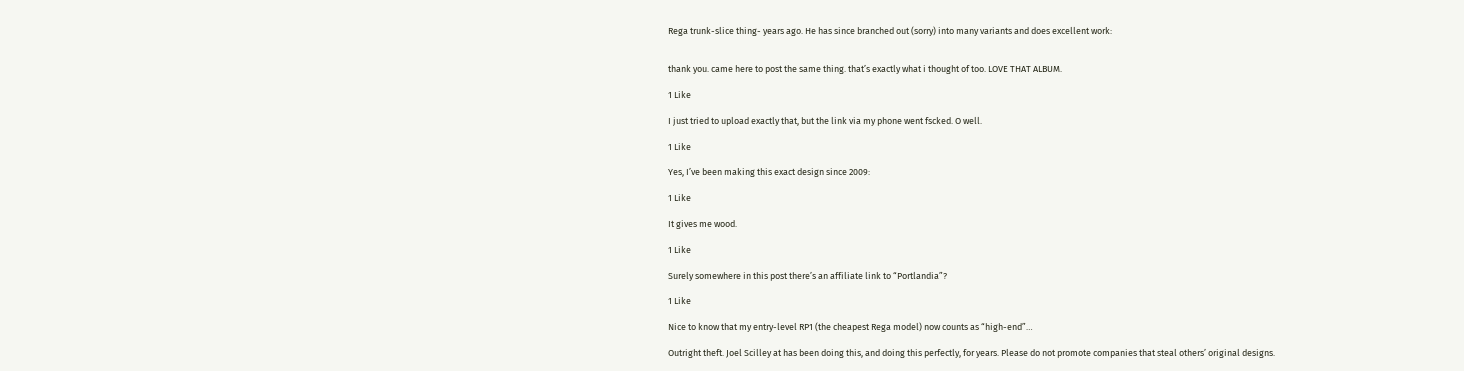Rega trunk-slice thing- years ago. He has since branched out (sorry) into many variants and does excellent work:


thank you. came here to post the same thing. that’s exactly what i thought of too. LOVE THAT ALBUM.

1 Like

I just tried to upload exactly that, but the link via my phone went fscked. O well.

1 Like

Yes, I’ve been making this exact design since 2009:

1 Like

It gives me wood.

1 Like

Surely somewhere in this post there’s an affiliate link to “Portlandia”?

1 Like

Nice to know that my entry-level RP1 (the cheapest Rega model) now counts as “high-end”…

Outright theft. Joel Scilley at has been doing this, and doing this perfectly, for years. Please do not promote companies that steal others’ original designs.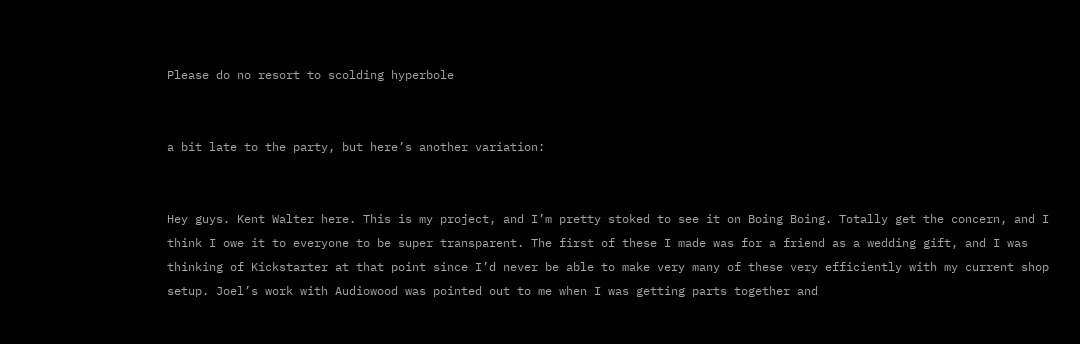Please do no resort to scolding hyperbole


a bit late to the party, but here’s another variation:


Hey guys. Kent Walter here. This is my project, and I’m pretty stoked to see it on Boing Boing. Totally get the concern, and I think I owe it to everyone to be super transparent. The first of these I made was for a friend as a wedding gift, and I was thinking of Kickstarter at that point since I’d never be able to make very many of these very efficiently with my current shop setup. Joel’s work with Audiowood was pointed out to me when I was getting parts together and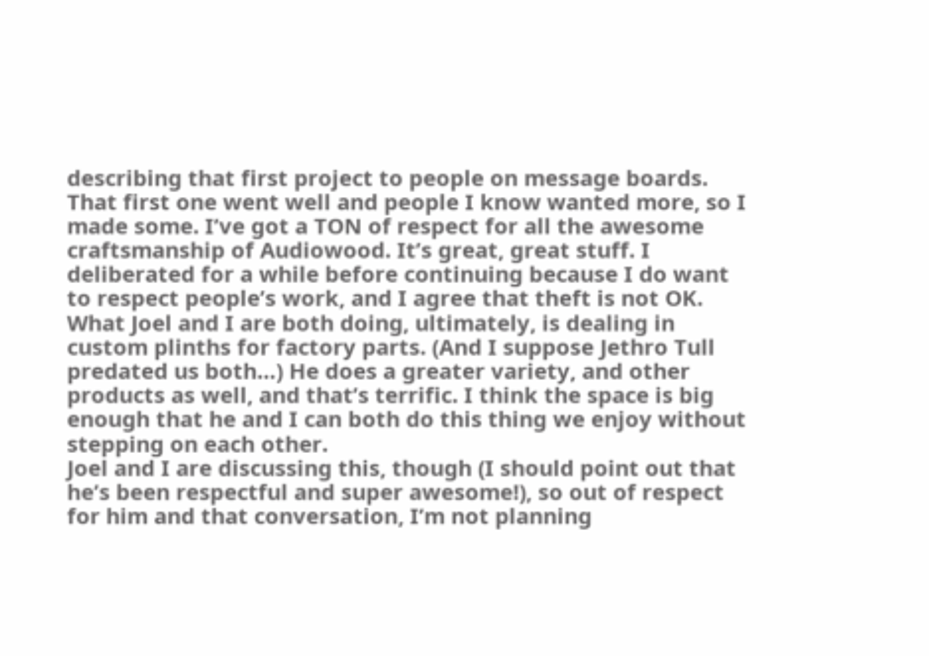describing that first project to people on message boards. That first one went well and people I know wanted more, so I made some. I’ve got a TON of respect for all the awesome craftsmanship of Audiowood. It’s great, great stuff. I deliberated for a while before continuing because I do want to respect people’s work, and I agree that theft is not OK.
What Joel and I are both doing, ultimately, is dealing in custom plinths for factory parts. (And I suppose Jethro Tull predated us both…) He does a greater variety, and other products as well, and that’s terrific. I think the space is big enough that he and I can both do this thing we enjoy without stepping on each other.
Joel and I are discussing this, though (I should point out that he’s been respectful and super awesome!), so out of respect for him and that conversation, I’m not planning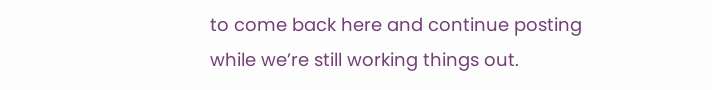to come back here and continue posting while we’re still working things out.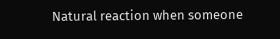Natural reaction when someone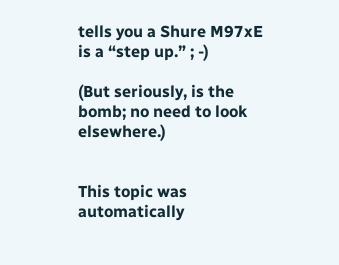tells you a Shure M97xE is a “step up.” ; -)

(But seriously, is the bomb; no need to look elsewhere.)


This topic was automatically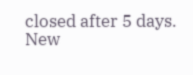closed after 5 days. New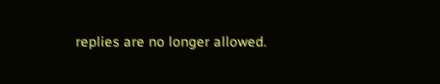replies are no longer allowed.